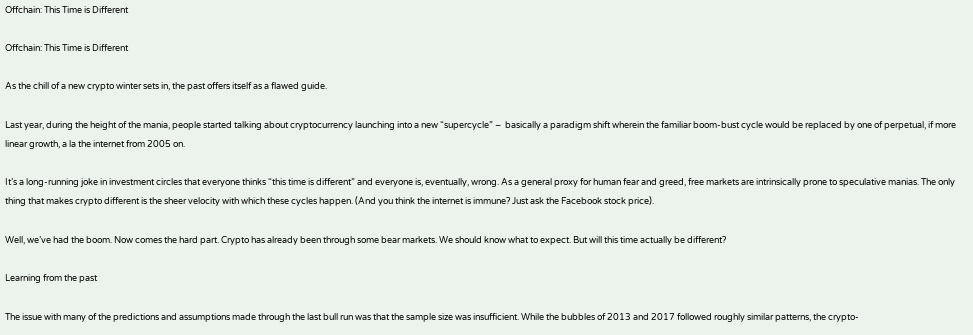Offchain: This Time is Different

Offchain: This Time is Different

As the chill of a new crypto winter sets in, the past offers itself as a flawed guide.

Last year, during the height of the mania, people started talking about cryptocurrency launching into a new “supercycle” –  basically a paradigm shift wherein the familiar boom-bust cycle would be replaced by one of perpetual, if more linear growth, a la the internet from 2005 on.

It’s a long-running joke in investment circles that everyone thinks “this time is different” and everyone is, eventually, wrong. As a general proxy for human fear and greed, free markets are intrinsically prone to speculative manias. The only thing that makes crypto different is the sheer velocity with which these cycles happen. (And you think the internet is immune? Just ask the Facebook stock price).

Well, we’ve had the boom. Now comes the hard part. Crypto has already been through some bear markets. We should know what to expect. But will this time actually be different?

Learning from the past

The issue with many of the predictions and assumptions made through the last bull run was that the sample size was insufficient. While the bubbles of 2013 and 2017 followed roughly similar patterns, the crypto-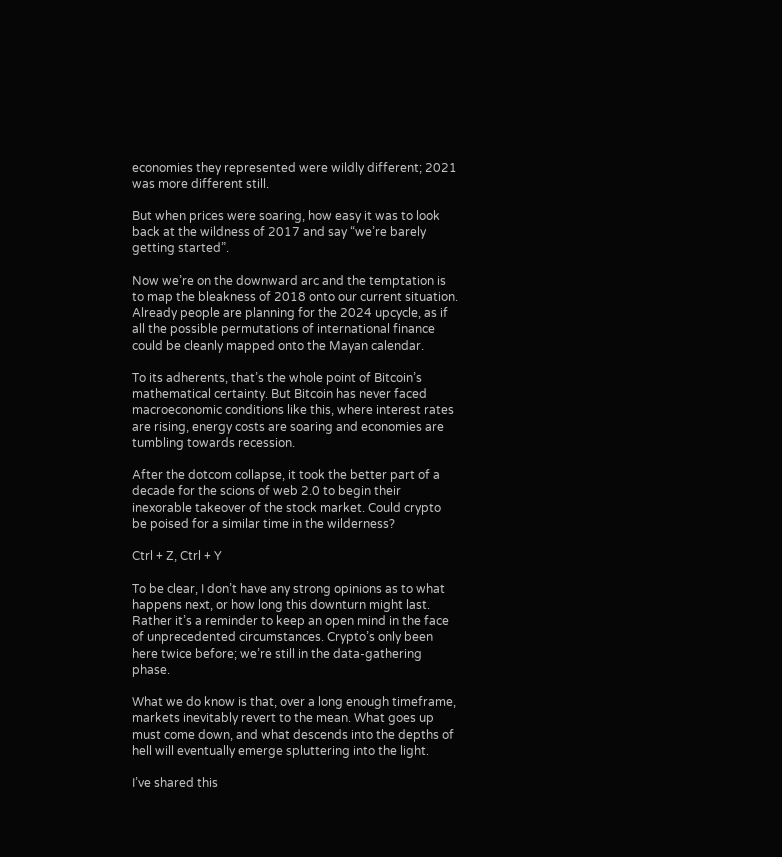economies they represented were wildly different; 2021 was more different still.

But when prices were soaring, how easy it was to look back at the wildness of 2017 and say “we’re barely getting started”.

Now we’re on the downward arc and the temptation is to map the bleakness of 2018 onto our current situation. Already people are planning for the 2024 upcycle, as if all the possible permutations of international finance could be cleanly mapped onto the Mayan calendar.

To its adherents, that’s the whole point of Bitcoin’s mathematical certainty. But Bitcoin has never faced macroeconomic conditions like this, where interest rates are rising, energy costs are soaring and economies are tumbling towards recession.

After the dotcom collapse, it took the better part of a decade for the scions of web 2.0 to begin their inexorable takeover of the stock market. Could crypto be poised for a similar time in the wilderness?

Ctrl + Z, Ctrl + Y

To be clear, I don’t have any strong opinions as to what happens next, or how long this downturn might last. Rather it’s a reminder to keep an open mind in the face of unprecedented circumstances. Crypto’s only been here twice before; we’re still in the data-gathering phase.

What we do know is that, over a long enough timeframe, markets inevitably revert to the mean. What goes up must come down, and what descends into the depths of hell will eventually emerge spluttering into the light.

I’ve shared this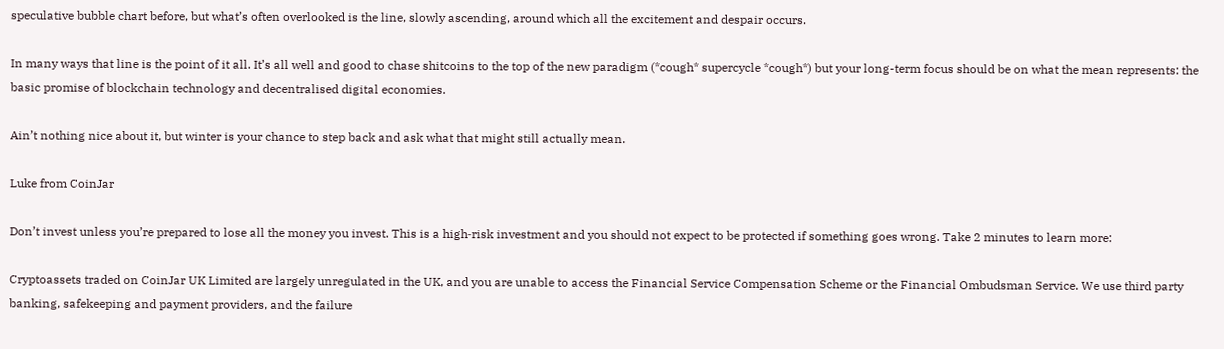speculative bubble chart before, but what’s often overlooked is the line, slowly ascending, around which all the excitement and despair occurs.

In many ways that line is the point of it all. It’s all well and good to chase shitcoins to the top of the new paradigm (*cough* supercycle *cough*) but your long-term focus should be on what the mean represents: the basic promise of blockchain technology and decentralised digital economies.

Ain’t nothing nice about it, but winter is your chance to step back and ask what that might still actually mean.

Luke from CoinJar

Don’t invest unless you’re prepared to lose all the money you invest. This is a high‑risk investment and you should not expect to be protected if something goes wrong. Take 2 minutes to learn more:

Cryptoassets traded on CoinJar UK Limited are largely unregulated in the UK, and you are unable to access the Financial Service Compensation Scheme or the Financial Ombudsman Service. We use third party banking, safekeeping and payment providers, and the failure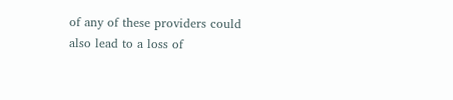of any of these providers could also lead to a loss of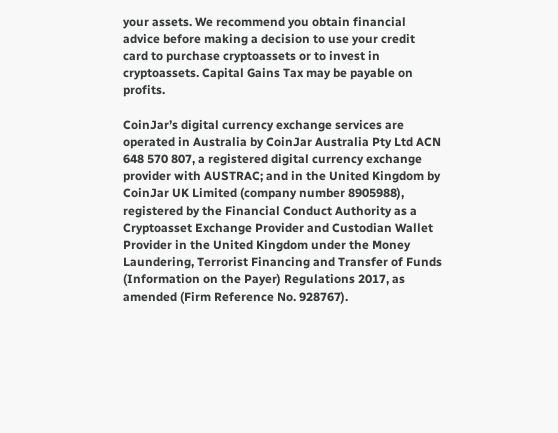your assets. We recommend you obtain financial advice before making a decision to use your credit card to purchase cryptoassets or to invest in cryptoassets. Capital Gains Tax may be payable on profits.

CoinJar’s digital currency exchange services are operated in Australia by CoinJar Australia Pty Ltd ACN 648 570 807, a registered digital currency exchange provider with AUSTRAC; and in the United Kingdom by CoinJar UK Limited (company number 8905988), registered by the Financial Conduct Authority as a Cryptoasset Exchange Provider and Custodian Wallet Provider in the United Kingdom under the Money Laundering, Terrorist Financing and Transfer of Funds (Information on the Payer) Regulations 2017, as amended (Firm Reference No. 928767).